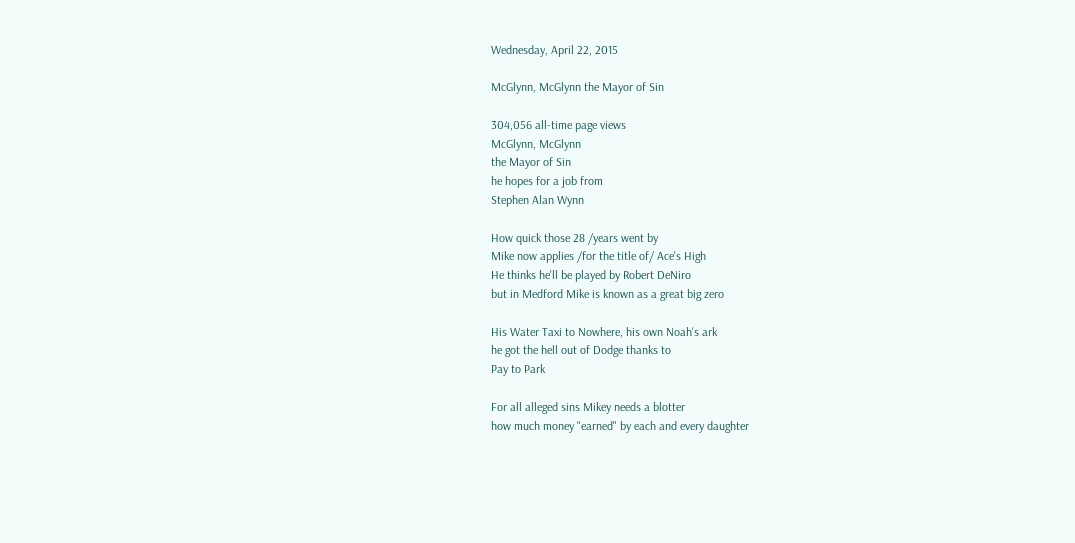Wednesday, April 22, 2015

McGlynn, McGlynn the Mayor of Sin

304,056 all-time page views
McGlynn, McGlynn
the Mayor of Sin
he hopes for a job from
Stephen Alan Wynn

How quick those 28 /years went by
Mike now applies /for the title of/ Ace's High
He thinks he'll be played by Robert DeNiro
but in Medford Mike is known as a great big zero

His Water Taxi to Nowhere, his own Noah's ark
he got the hell out of Dodge thanks to
Pay to Park

For all alleged sins Mikey needs a blotter
how much money "earned" by each and every daughter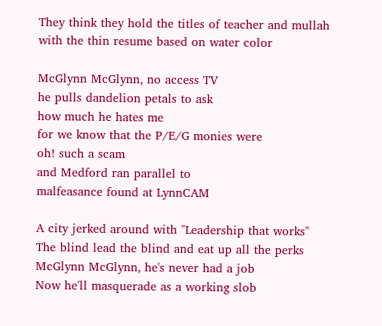They think they hold the titles of teacher and mullah
with the thin resume based on water color

McGlynn McGlynn, no access TV
he pulls dandelion petals to ask
how much he hates me
for we know that the P/E/G monies were
oh! such a scam
and Medford ran parallel to
malfeasance found at LynnCAM

A city jerked around with "Leadership that works"
The blind lead the blind and eat up all the perks
McGlynn McGlynn, he's never had a job
Now he'll masquerade as a working slob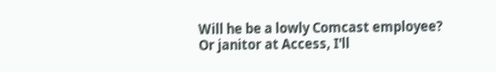Will he be a lowly Comcast employee?
Or janitor at Access, I'll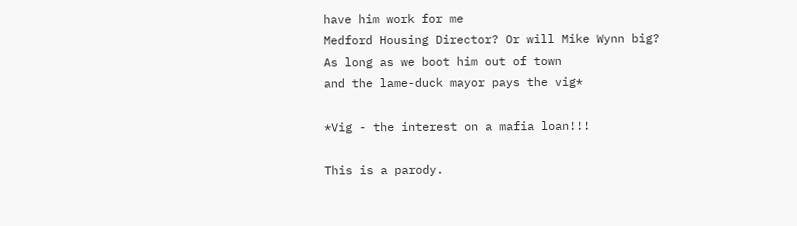have him work for me
Medford Housing Director? Or will Mike Wynn big?
As long as we boot him out of town
and the lame-duck mayor pays the vig*

*Vig - the interest on a mafia loan!!!

This is a parody.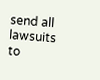send all lawsuits to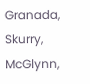Granada, Skurry, McGlynn,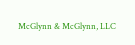McGlynn & McGlynn, LLC